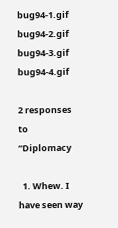bug94-1.gif bug94-2.gif bug94-3.gif bug94-4.gif

2 responses to “Diplomacy

  1. Whew. I have seen way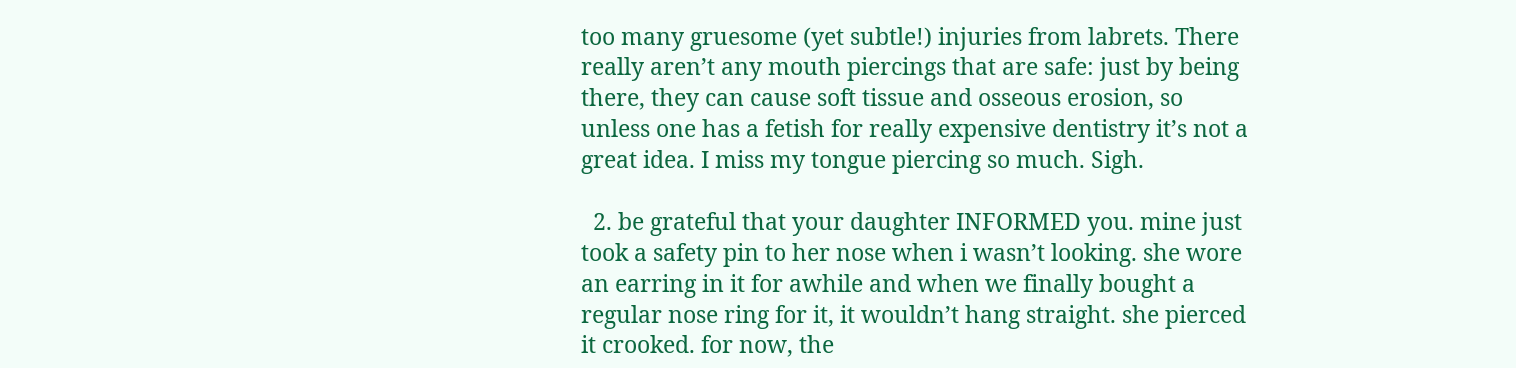too many gruesome (yet subtle!) injuries from labrets. There really aren’t any mouth piercings that are safe: just by being there, they can cause soft tissue and osseous erosion, so unless one has a fetish for really expensive dentistry it’s not a great idea. I miss my tongue piercing so much. Sigh.

  2. be grateful that your daughter INFORMED you. mine just took a safety pin to her nose when i wasn’t looking. she wore an earring in it for awhile and when we finally bought a regular nose ring for it, it wouldn’t hang straight. she pierced it crooked. for now, the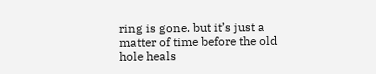ring is gone. but it’s just a matter of time before the old hole heals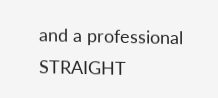and a professional STRAIGHT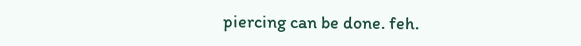piercing can be done. feh.